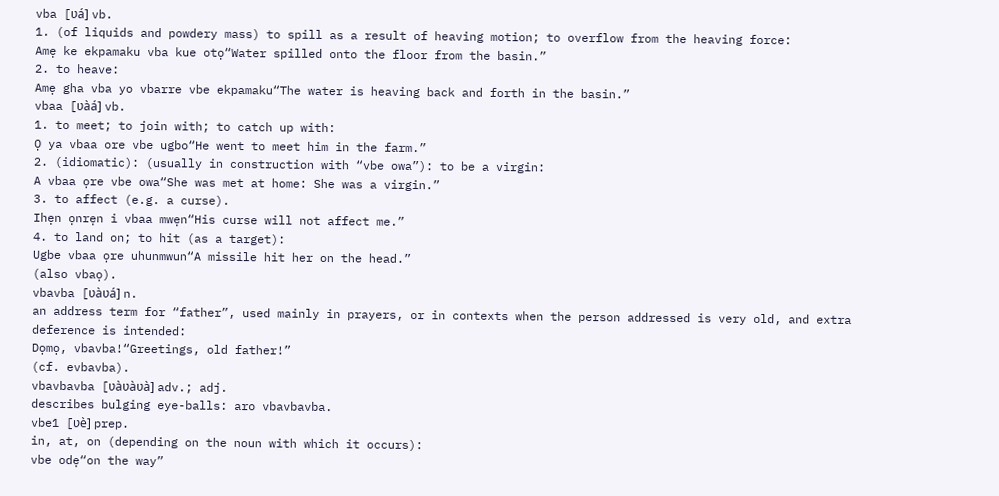vba [ʋá] vb.
1. (of liquids and powdery mass) to spill as a result of heaving motion; to overflow from the heaving force:
Amẹ ke ekpamaku vba kue otọ“Water spilled onto the floor from the basin.”
2. to heave:
Amẹ gha vba yo vbarre vbe ekpamaku“The water is heaving back and forth in the basin.”
vbaa [ʋàá] vb.
1. to meet; to join with; to catch up with:
Ọ ya vbaa ore vbe ugbo“He went to meet him in the farm.”
2. (idiomatic): (usually in construction with “vbe owa”): to be a virgin:
A vbaa ọre vbe owa“She was met at home: She was a virgin.”
3. to affect (e.g. a curse).
Ihẹn ọnrẹn i vbaa mwẹn“His curse will not affect me.”
4. to land on; to hit (as a target):
Ugbe vbaa ọre uhunmwun“A missile hit her on the head.”
(also vbaọ).
vbavba [ʋàʋá] n.
an address term for “father”, used mainly in prayers, or in contexts when the person addressed is very old, and extra deference is intended:
Dọmọ, vbavba!“Greetings, old father!”
(cf. evbavba).
vbavbavba [ʋàʋàʋà] adv.; adj.
describes bulging eye-balls: aro vbavbavba.
vbe1 [ʋè] prep.
in, at, on (depending on the noun with which it occurs):
vbe odẹ“on the way”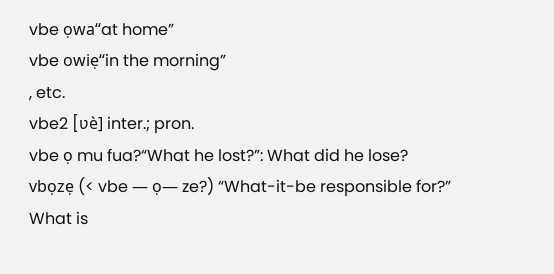vbe ọwa“at home”
vbe owiẹ“in the morning”
, etc.
vbe2 [ʋè] inter.; pron.
vbe ọ mu fua?“What he lost?”: What did he lose?
vbọzẹ (< vbe ― ọ― ze?) “What-it-be responsible for?” What is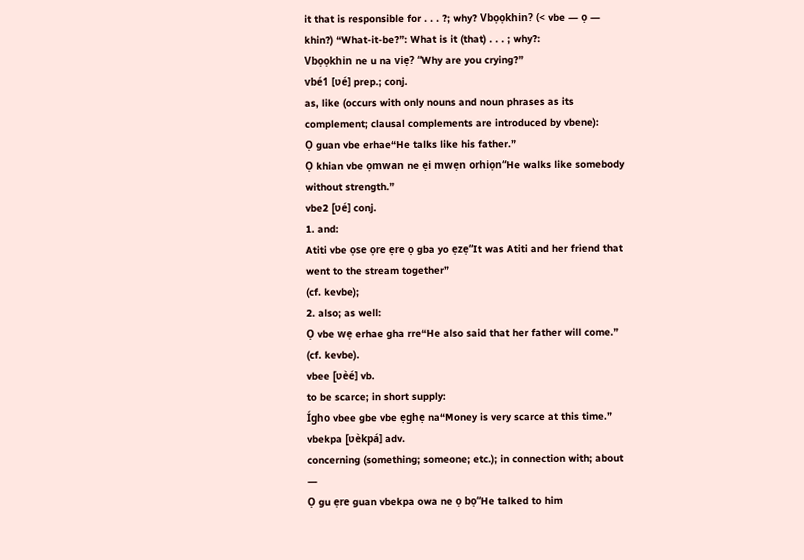it that is responsible for . . . ?; why? Vbọọkhin? (< vbe ― ọ ― khin?) “What-it-be?”: What is it (that) . . . ; why?:
Vbọọkhin ne u na viẹ? “Why are you crying?”
vbé1 [ʋé] prep.; conj.
as, like (occurs with only nouns and noun phrases as its complement; clausal complements are introduced by vbene):
Ọ guan vbe erhae“He talks like his father.”
Ọ khian vbe ọmwan ne ẹi mwẹn orhiọn“He walks like somebody without strength.”
vbe2 [ʋé] conj.
1. and:
Atiti vbe ọse ọre ẹre ọ gba yo ẹzẹ“It was Atiti and her friend that went to the stream together”
(cf. kevbe);
2. also; as well:
Ọ vbe wẹ erhae gha rre“He also said that her father will come.”
(cf. kevbe).
vbee [ʋèé] vb.
to be scarce; in short supply:
Ígho vbee gbe vbe ẹghẹ na“Money is very scarce at this time.”
vbekpa [ʋèkpá] adv.
concerning (something; someone; etc.); in connection with; about ―
Ọ gu ẹre guan vbekpa owa ne ọ bọ“He talked to him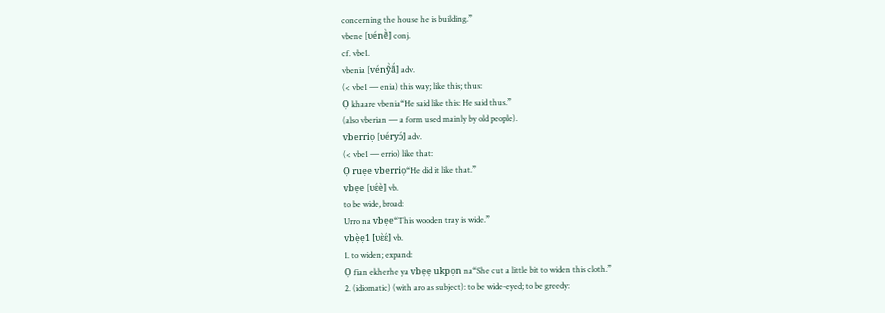concerning the house he is building.”
vbene [ʋénẽ̀] conj.
cf. vbe1.
vbenia [vénỹ̀ã́] adv.
(< vbe1 ― enia) this way; like this; thus:
Ọ khaare vbenia“He said like this: He said thus.”
(also vberian ― a form used mainly by old people).
vberriọ [ʋéryɔ́] adv.
(< vbe1 ― errio) like that:
Ọ ruẹe vberriọ“He did it like that.”
vbẹe [ʋɛ́è] vb.
to be wide, broad:
Urro na vbẹe“This wooden tray is wide.”
vbẹ̀ẹ1 [ʋɛ̀ɛ́] vb.
1. to widen; expand:
Ọ fian ekherhe ya vbẹẹ ukpọn na“She cut a little bit to widen this cloth.”
2. (idiomatic) (with aro as subject): to be wide-eyed; to be greedy: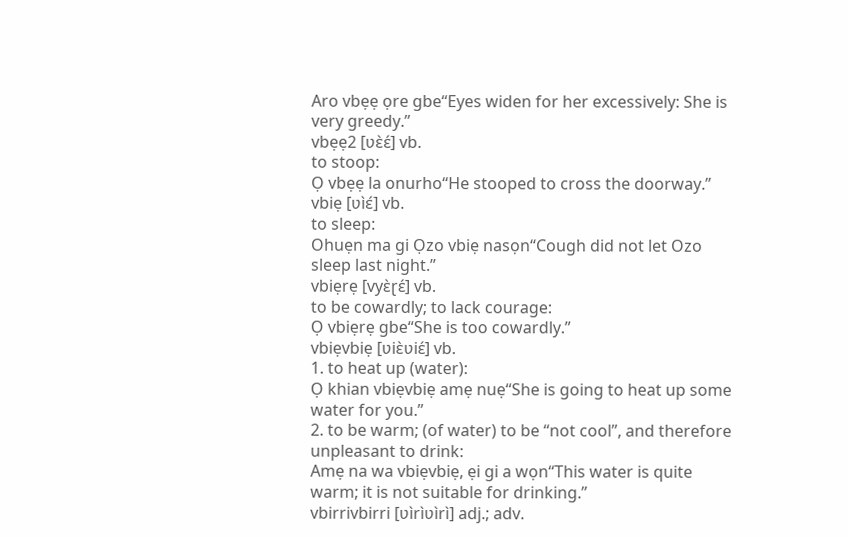Aro vbẹẹ ọre gbe“Eyes widen for her excessively: She is very greedy.”
vbẹẹ2 [ʋɛ̀ɛ́] vb.
to stoop:
Ọ vbẹẹ la onurho“He stooped to cross the doorway.”
vbiẹ [ʋìɛ́] vb.
to sleep:
Ohuẹn ma gi Ọzo vbiẹ nasọn“Cough did not let Ozo sleep last night.”
vbiẹrẹ [vyɛ̀ɽɛ́] vb.
to be cowardly; to lack courage:
Ọ vbiẹrẹ gbe“She is too cowardly.”
vbiẹvbiẹ [ʋiɛ̀ʋiɛ́] vb.
1. to heat up (water):
Ọ khian vbiẹvbiẹ amẹ nuẹ“She is going to heat up some water for you.”
2. to be warm; (of water) to be “not cool”, and therefore unpleasant to drink:
Amẹ na wa vbiẹvbiẹ, ẹi gi a wọn“This water is quite warm; it is not suitable for drinking.”
vbirrivbirri [ʋìrìʋìrì] adj.; adv.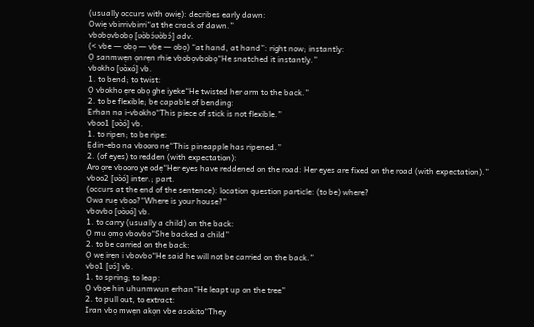(usually occurs with owiẹ): decribes early dawn:
Owiẹ vbirrivbirri“at the crack of dawn.”
vbobọvbobọ [ʋòbɔ́ʋòbɔ́] adv.
(< vbe ― obọ ― vbe ― obọ) “at hand, at hand”: right now; instantly:
Ọ sanmwẹn ọnrẹn rhie vbobọvbobọ“He snatched it instantly.”
vbokho [ʋòxó] vb.
1. to bend; to twist:
Ọ vbokho ẹre obọ ghe iyeke“He twisted her arm to the back.”
2. to be flexible; be capable of bending:
Erhan na i-vbokho“This piece of stick is not flexible.”
vboo1 [ʋòó] vb.
1. to ripen; to be ripe:
Ẹdin-ebo na vbooro nẹ“This pineapple has ripened.”
2. (of eyes) to redden (with expectation):
Aro ọre vbooro ye odẹ“Her eyes have reddened on the road: Her eyes are fixed on the road (with expectation).”
vboo2 [ʋòó] inter.; part.
(occurs at the end of the sentence): location question particle: (to be) where?
Owa ruẹ vboo?“Where is your house?”
vbovbo [ʋòʋó] vb.
1. to carry (usually a child) on the back:
Ọ mu ọmọ vbovbo“She backed a child”
2. to be carried on the back:
Ọ wẹ irẹn i vbovbo“He said he will not be carried on the back.”
vbọ1 [ʋɔ́] vb.
1. to spring; to leap:
Ọ vbọe hin uhunmwun erhan“He leapt up on the tree”
2. to pull out, to extract:
Iran vbọ mwẹn akọn vbe asokito“They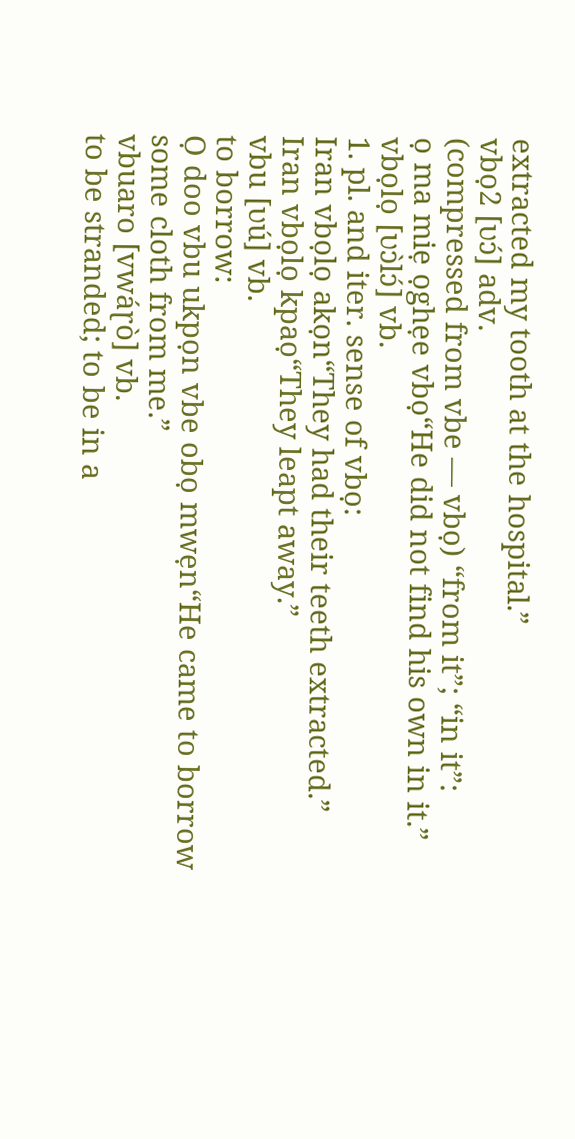extracted my tooth at the hospital.”
vbọ2 [ʋɔ́] adv.
(compressed from vbe ― vbọ) “from it”; “in it”:
ọ ma miẹ ọghẹe vbọ“He did not find his own in it.”
vbọlọ [ʋɔ̀lɔ́] vb.
1. pl. and iter. sense of vbọ:
Iran vbọlọ akọn“They had their teeth extracted.”
Iran vbọlọ kpaọ“They leapt away.”
vbu [ʋú] vb.
to borrow:
Ọ doo vbu ukpọn vbe obọ mwẹn“He came to borrow some cloth from me.”
vbuaro [vwáɽò] vb.
to be stranded; to be in a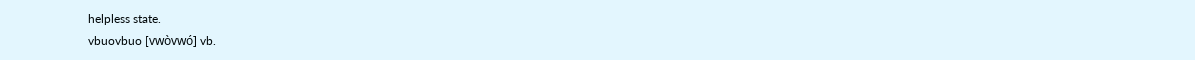helpless state.
vbuovbuo [vwòvwó] vb.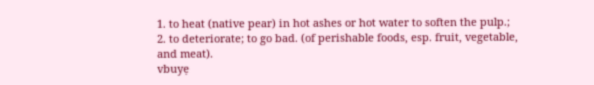1. to heat (native pear) in hot ashes or hot water to soften the pulp.;
2. to deteriorate; to go bad. (of perishable foods, esp. fruit, vegetable, and meat).
vbuyẹ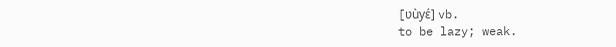[ʋùyɛ́] vb.
to be lazy; weak.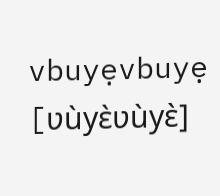vbuyẹvbuyẹ [ʋùyɛ̀ʋùyɛ̀]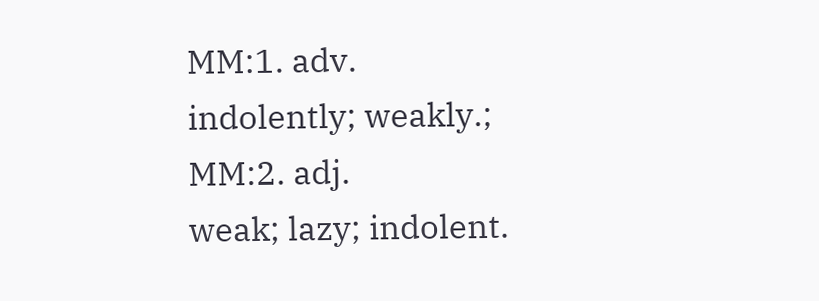MM:1. adv.
indolently; weakly.;
MM:2. adj.
weak; lazy; indolent.